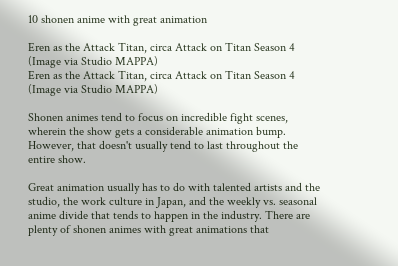10 shonen anime with great animation

Eren as the Attack Titan, circa Attack on Titan Season 4 (Image via Studio MAPPA)
Eren as the Attack Titan, circa Attack on Titan Season 4 (Image via Studio MAPPA)

Shonen animes tend to focus on incredible fight scenes, wherein the show gets a considerable animation bump. However, that doesn't usually tend to last throughout the entire show.

Great animation usually has to do with talented artists and the studio, the work culture in Japan, and the weekly vs. seasonal anime divide that tends to happen in the industry. There are plenty of shonen animes with great animations that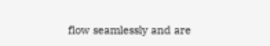flow seamlessly and are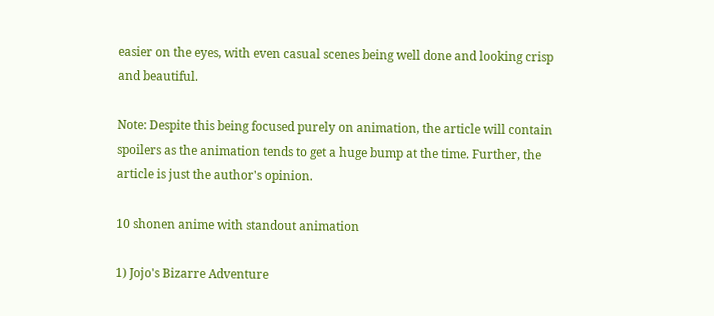easier on the eyes, with even casual scenes being well done and looking crisp and beautiful.

Note: Despite this being focused purely on animation, the article will contain spoilers as the animation tends to get a huge bump at the time. Further, the article is just the author's opinion.

10 shonen anime with standout animation

1) Jojo's Bizarre Adventure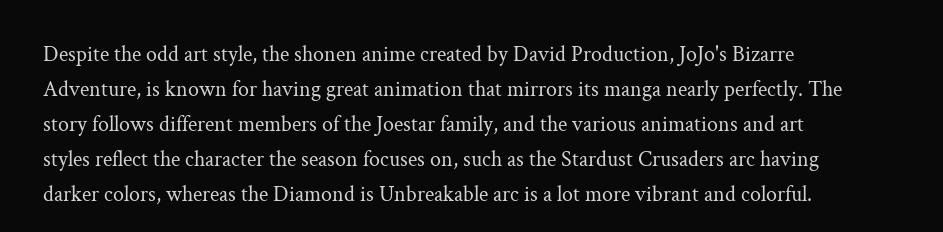Despite the odd art style, the shonen anime created by David Production, JoJo's Bizarre Adventure, is known for having great animation that mirrors its manga nearly perfectly. The story follows different members of the Joestar family, and the various animations and art styles reflect the character the season focuses on, such as the Stardust Crusaders arc having darker colors, whereas the Diamond is Unbreakable arc is a lot more vibrant and colorful.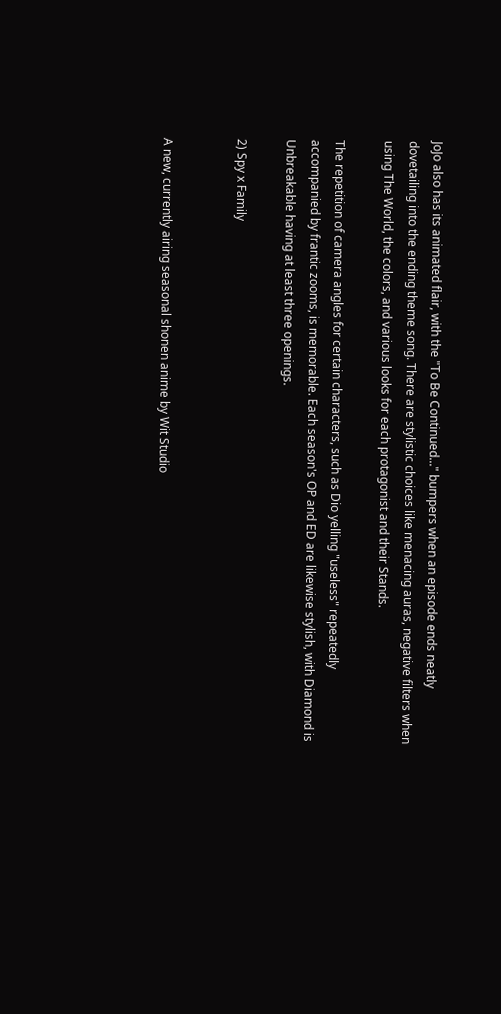JoJo also has its animated flair, with the "To Be Continued..." bumpers when an episode ends neatly dovetailing into the ending theme song. There are stylistic choices like menacing auras, negative filters when using The World, the colors, and various looks for each protagonist and their Stands.

The repetition of camera angles for certain characters, such as Dio yelling "useless" repeatedly accompanied by frantic zooms, is memorable. Each season's OP and ED are likewise stylish, with Diamond is Unbreakable having at least three openings.

2) Spy x Family


A new, currently airing seasonal shonen anime by Wit Studio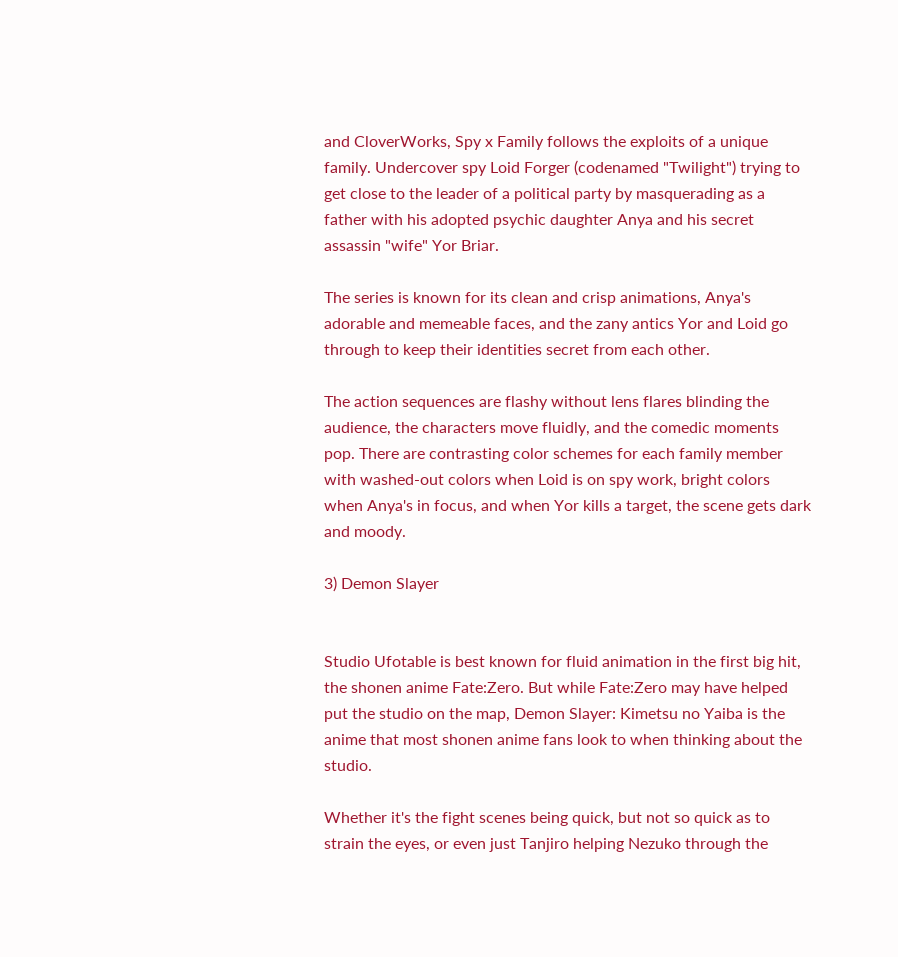and CloverWorks, Spy x Family follows the exploits of a unique family. Undercover spy Loid Forger (codenamed "Twilight") trying to get close to the leader of a political party by masquerading as a father with his adopted psychic daughter Anya and his secret assassin "wife" Yor Briar.

The series is known for its clean and crisp animations, Anya's adorable and memeable faces, and the zany antics Yor and Loid go through to keep their identities secret from each other.

The action sequences are flashy without lens flares blinding the audience, the characters move fluidly, and the comedic moments pop. There are contrasting color schemes for each family member with washed-out colors when Loid is on spy work, bright colors when Anya's in focus, and when Yor kills a target, the scene gets dark and moody.

3) Demon Slayer


Studio Ufotable is best known for fluid animation in the first big hit, the shonen anime Fate:Zero. But while Fate:Zero may have helped put the studio on the map, Demon Slayer: Kimetsu no Yaiba is the anime that most shonen anime fans look to when thinking about the studio.

Whether it's the fight scenes being quick, but not so quick as to strain the eyes, or even just Tanjiro helping Nezuko through the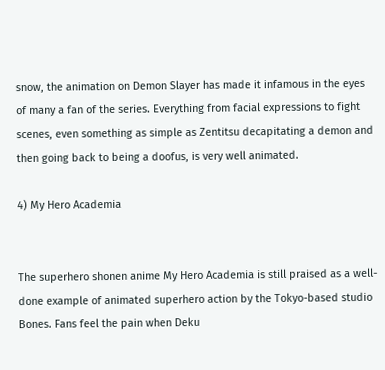snow, the animation on Demon Slayer has made it infamous in the eyes of many a fan of the series. Everything from facial expressions to fight scenes, even something as simple as Zentitsu decapitating a demon and then going back to being a doofus, is very well animated.

4) My Hero Academia


The superhero shonen anime My Hero Academia is still praised as a well-done example of animated superhero action by the Tokyo-based studio Bones. Fans feel the pain when Deku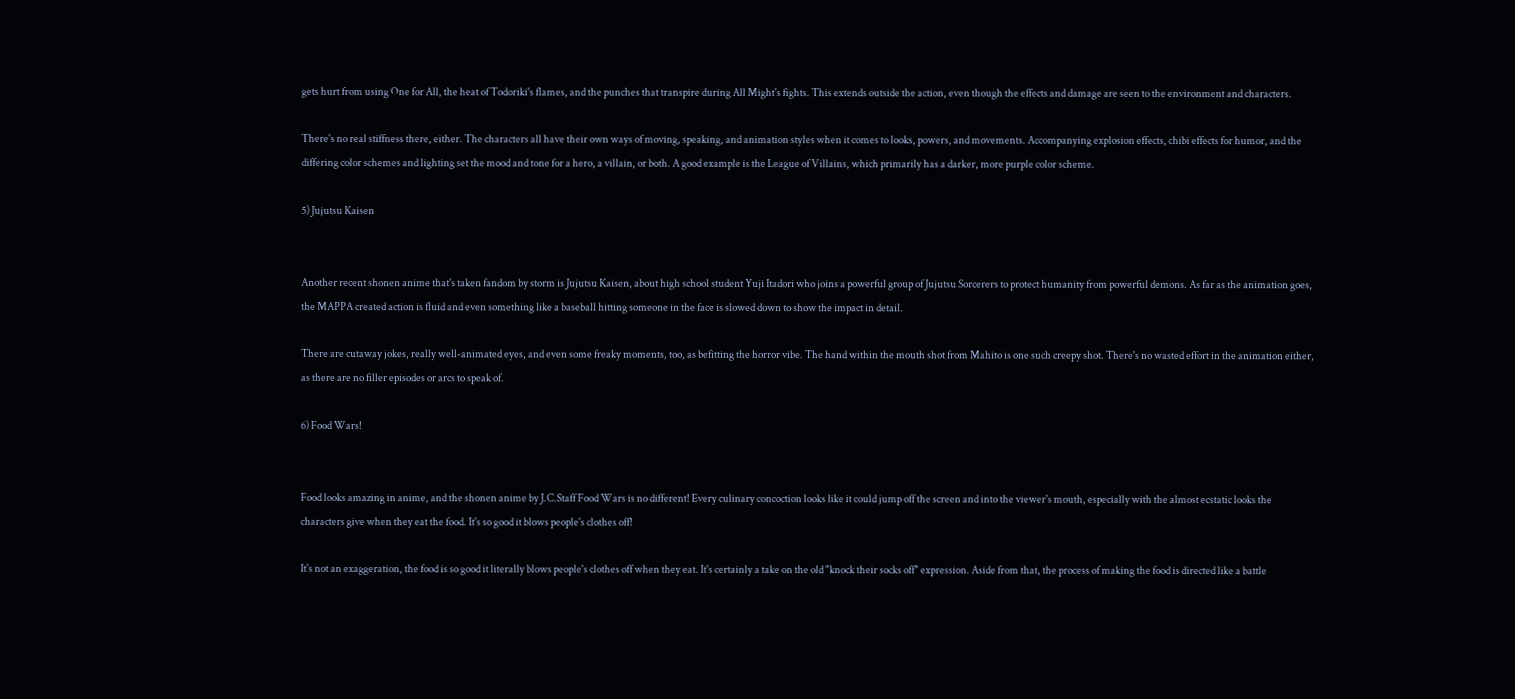gets hurt from using One for All, the heat of Todoriki's flames, and the punches that transpire during All Might's fights. This extends outside the action, even though the effects and damage are seen to the environment and characters.

There's no real stiffness there, either. The characters all have their own ways of moving, speaking, and animation styles when it comes to looks, powers, and movements. Accompanying explosion effects, chibi effects for humor, and the differing color schemes and lighting set the mood and tone for a hero, a villain, or both. A good example is the League of Villains, which primarily has a darker, more purple color scheme.

5) Jujutsu Kaisen


Another recent shonen anime that's taken fandom by storm is Jujutsu Kaisen, about high school student Yuji Itadori who joins a powerful group of Jujutsu Sorcerers to protect humanity from powerful demons. As far as the animation goes, the MAPPA created action is fluid and even something like a baseball hitting someone in the face is slowed down to show the impact in detail.

There are cutaway jokes, really well-animated eyes, and even some freaky moments, too, as befitting the horror vibe. The hand within the mouth shot from Mahito is one such creepy shot. There's no wasted effort in the animation either, as there are no filler episodes or arcs to speak of.

6) Food Wars!


Food looks amazing in anime, and the shonen anime by J.C.Staff Food Wars is no different! Every culinary concoction looks like it could jump off the screen and into the viewer's mouth, especially with the almost ecstatic looks the characters give when they eat the food. It's so good it blows people's clothes off!

It's not an exaggeration, the food is so good it literally blows people's clothes off when they eat. It's certainly a take on the old "knock their socks off" expression. Aside from that, the process of making the food is directed like a battle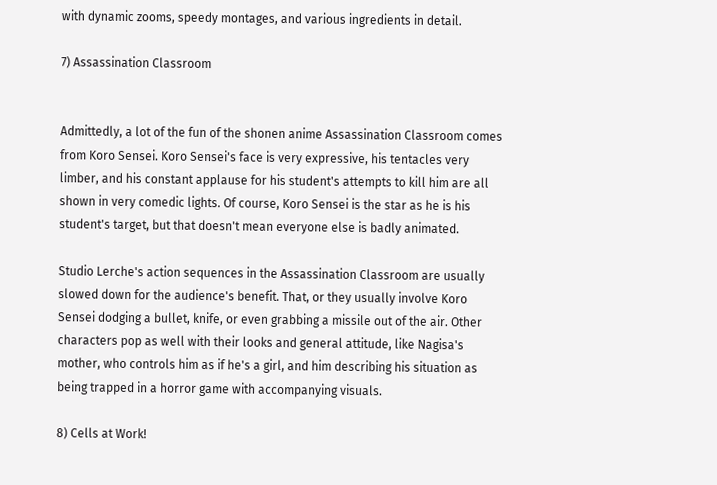with dynamic zooms, speedy montages, and various ingredients in detail.

7) Assassination Classroom


Admittedly, a lot of the fun of the shonen anime Assassination Classroom comes from Koro Sensei. Koro Sensei's face is very expressive, his tentacles very limber, and his constant applause for his student's attempts to kill him are all shown in very comedic lights. Of course, Koro Sensei is the star as he is his student's target, but that doesn't mean everyone else is badly animated.

Studio Lerche's action sequences in the Assassination Classroom are usually slowed down for the audience's benefit. That, or they usually involve Koro Sensei dodging a bullet, knife, or even grabbing a missile out of the air. Other characters pop as well with their looks and general attitude, like Nagisa's mother, who controls him as if he's a girl, and him describing his situation as being trapped in a horror game with accompanying visuals.

8) Cells at Work!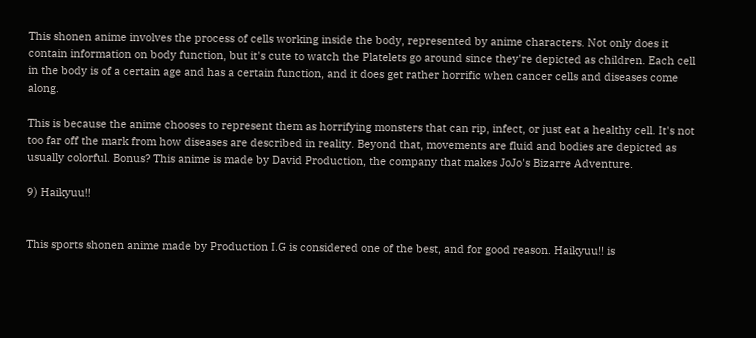This shonen anime involves the process of cells working inside the body, represented by anime characters. Not only does it contain information on body function, but it's cute to watch the Platelets go around since they're depicted as children. Each cell in the body is of a certain age and has a certain function, and it does get rather horrific when cancer cells and diseases come along.

This is because the anime chooses to represent them as horrifying monsters that can rip, infect, or just eat a healthy cell. It's not too far off the mark from how diseases are described in reality. Beyond that, movements are fluid and bodies are depicted as usually colorful. Bonus? This anime is made by David Production, the company that makes JoJo's Bizarre Adventure.

9) Haikyuu!!


This sports shonen anime made by Production I.G is considered one of the best, and for good reason. Haikyuu!! is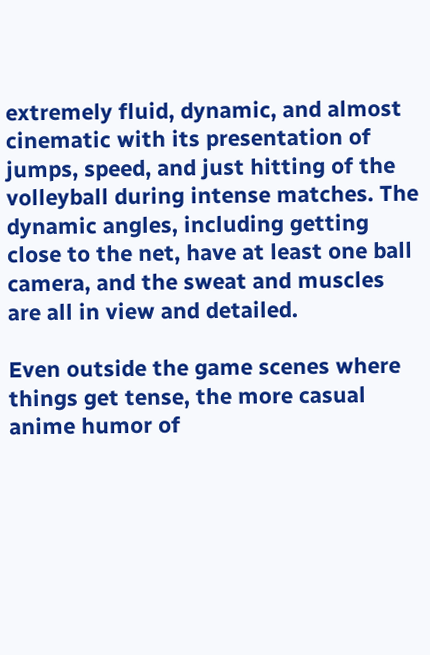extremely fluid, dynamic, and almost cinematic with its presentation of jumps, speed, and just hitting of the volleyball during intense matches. The dynamic angles, including getting close to the net, have at least one ball camera, and the sweat and muscles are all in view and detailed.

Even outside the game scenes where things get tense, the more casual anime humor of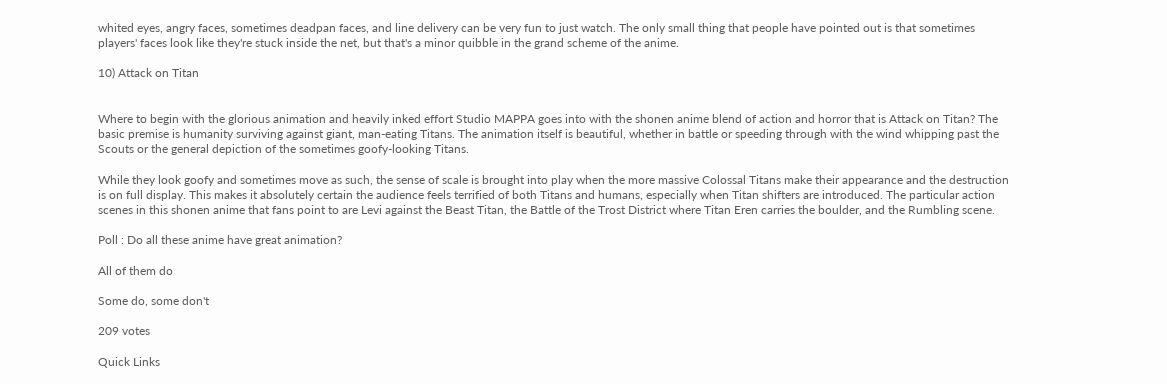whited eyes, angry faces, sometimes deadpan faces, and line delivery can be very fun to just watch. The only small thing that people have pointed out is that sometimes players' faces look like they're stuck inside the net, but that's a minor quibble in the grand scheme of the anime.

10) Attack on Titan


Where to begin with the glorious animation and heavily inked effort Studio MAPPA goes into with the shonen anime blend of action and horror that is Attack on Titan? The basic premise is humanity surviving against giant, man-eating Titans. The animation itself is beautiful, whether in battle or speeding through with the wind whipping past the Scouts or the general depiction of the sometimes goofy-looking Titans.

While they look goofy and sometimes move as such, the sense of scale is brought into play when the more massive Colossal Titans make their appearance and the destruction is on full display. This makes it absolutely certain the audience feels terrified of both Titans and humans, especially when Titan shifters are introduced. The particular action scenes in this shonen anime that fans point to are Levi against the Beast Titan, the Battle of the Trost District where Titan Eren carries the boulder, and the Rumbling scene.

Poll : Do all these anime have great animation?

All of them do

Some do, some don't

209 votes

Quick Links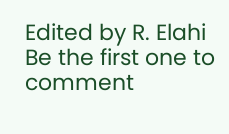Edited by R. Elahi
Be the first one to comment